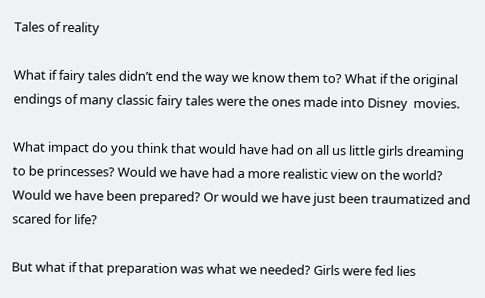Tales of reality

What if fairy tales didn’t end the way we know them to? What if the original endings of many classic fairy tales were the ones made into Disney  movies.

What impact do you think that would have had on all us little girls dreaming to be princesses? Would we have had a more realistic view on the world? Would we have been prepared? Or would we have just been traumatized and scared for life?

But what if that preparation was what we needed? Girls were fed lies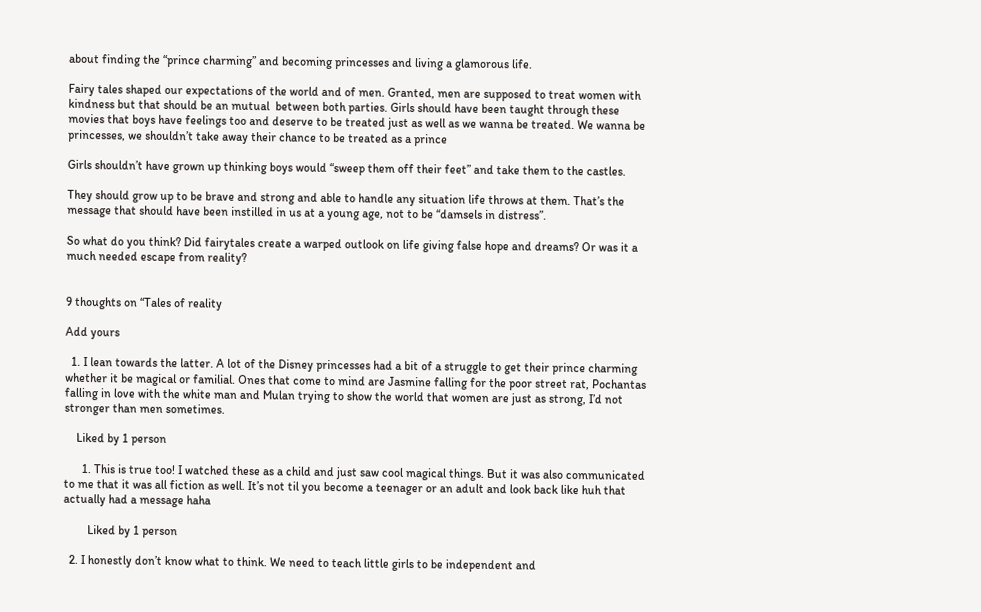about finding the “prince charming” and becoming princesses and living a glamorous life.

Fairy tales shaped our expectations of the world and of men. Granted, men are supposed to treat women with kindness but that should be an mutual  between both parties. Girls should have been taught through these movies that boys have feelings too and deserve to be treated just as well as we wanna be treated. We wanna be princesses, we shouldn’t take away their chance to be treated as a prince

Girls shouldn’t have grown up thinking boys would “sweep them off their feet” and take them to the castles.

They should grow up to be brave and strong and able to handle any situation life throws at them. That’s the message that should have been instilled in us at a young age, not to be “damsels in distress”.

So what do you think? Did fairytales create a warped outlook on life giving false hope and dreams? Or was it a much needed escape from reality?


9 thoughts on “Tales of reality

Add yours

  1. I lean towards the latter. A lot of the Disney princesses had a bit of a struggle to get their prince charming whether it be magical or familial. Ones that come to mind are Jasmine falling for the poor street rat, Pochantas falling in love with the white man and Mulan trying to show the world that women are just as strong, I’d not stronger than men sometimes.

    Liked by 1 person

      1. This is true too! I watched these as a child and just saw cool magical things. But it was also communicated to me that it was all fiction as well. It’s not til you become a teenager or an adult and look back like huh that actually had a message haha

        Liked by 1 person

  2. I honestly don’t know what to think. We need to teach little girls to be independent and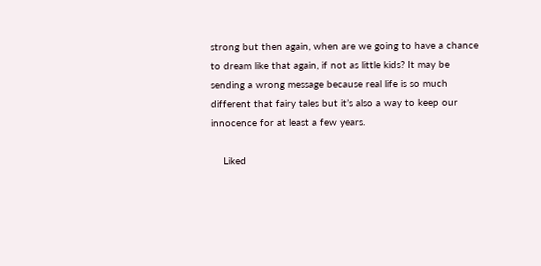strong but then again, when are we going to have a chance to dream like that again, if not as little kids? It may be sending a wrong message because real life is so much different that fairy tales but it’s also a way to keep our innocence for at least a few years.

    Liked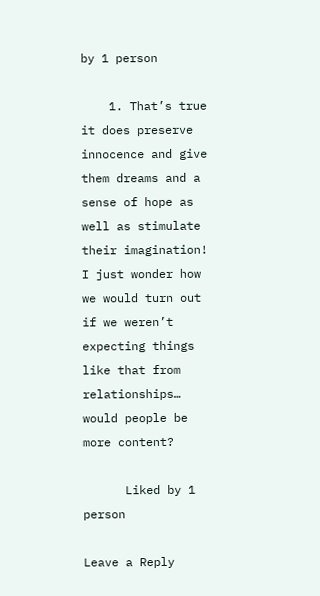by 1 person

    1. That’s true it does preserve innocence and give them dreams and a sense of hope as well as stimulate their imagination! I just wonder how we would turn out if we weren’t expecting things like that from relationships… would people be more content?

      Liked by 1 person

Leave a Reply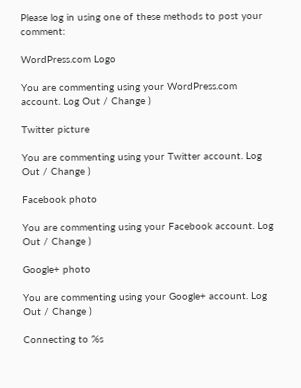Please log in using one of these methods to post your comment:

WordPress.com Logo

You are commenting using your WordPress.com account. Log Out / Change )

Twitter picture

You are commenting using your Twitter account. Log Out / Change )

Facebook photo

You are commenting using your Facebook account. Log Out / Change )

Google+ photo

You are commenting using your Google+ account. Log Out / Change )

Connecting to %s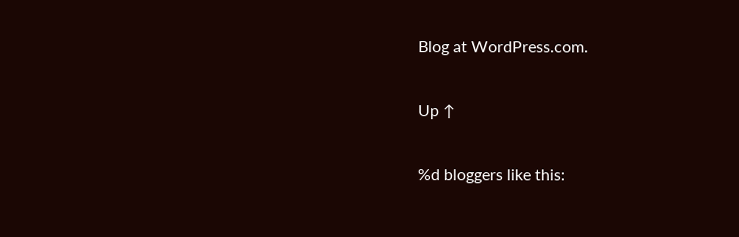Blog at WordPress.com.

Up ↑

%d bloggers like this: